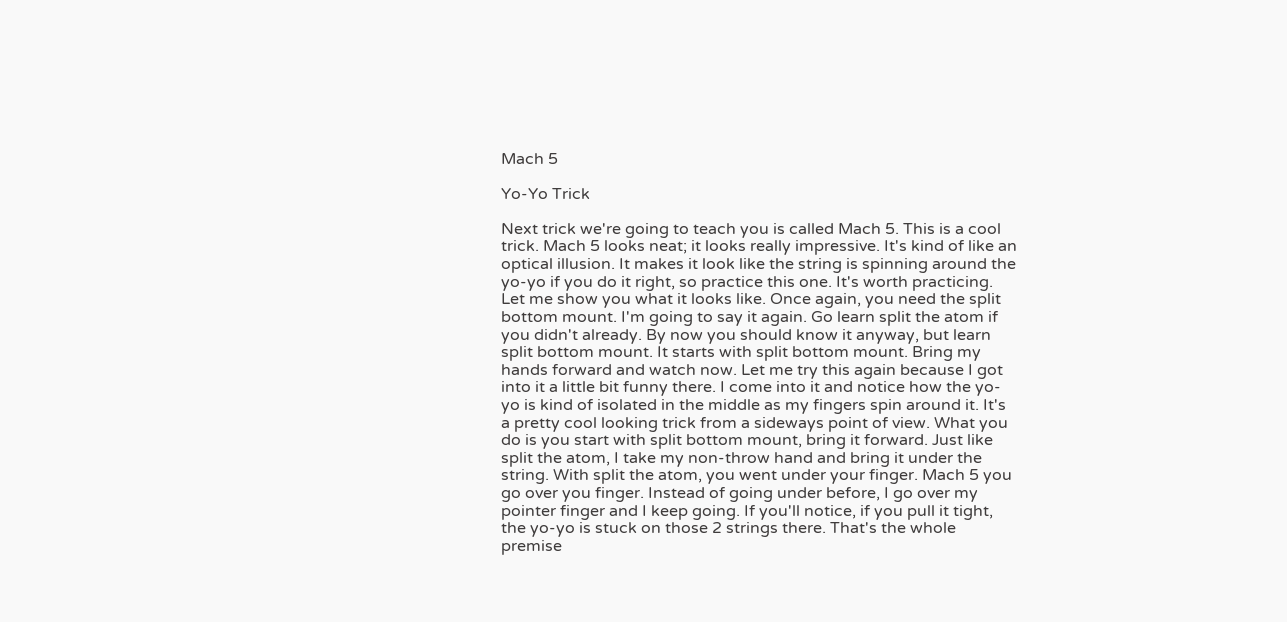Mach 5

Yo-Yo Trick

Next trick we're going to teach you is called Mach 5. This is a cool trick. Mach 5 looks neat; it looks really impressive. It's kind of like an optical illusion. It makes it look like the string is spinning around the yo-yo if you do it right, so practice this one. It's worth practicing. Let me show you what it looks like. Once again, you need the split bottom mount. I'm going to say it again. Go learn split the atom if you didn't already. By now you should know it anyway, but learn split bottom mount. It starts with split bottom mount. Bring my hands forward and watch now. Let me try this again because I got into it a little bit funny there. I come into it and notice how the yo-yo is kind of isolated in the middle as my fingers spin around it. It's a pretty cool looking trick from a sideways point of view. What you do is you start with split bottom mount, bring it forward. Just like split the atom, I take my non-throw hand and bring it under the string. With split the atom, you went under your finger. Mach 5 you go over you finger. Instead of going under before, I go over my pointer finger and I keep going. If you'll notice, if you pull it tight, the yo-yo is stuck on those 2 strings there. That's the whole premise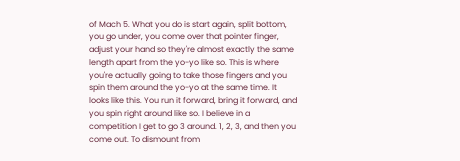of Mach 5. What you do is start again, split bottom, you go under, you come over that pointer finger, adjust your hand so they're almost exactly the same length apart from the yo-yo like so. This is where you're actually going to take those fingers and you spin them around the yo-yo at the same time. It looks like this. You run it forward, bring it forward, and you spin right around like so. I believe in a competition I get to go 3 around. 1, 2, 3, and then you come out. To dismount from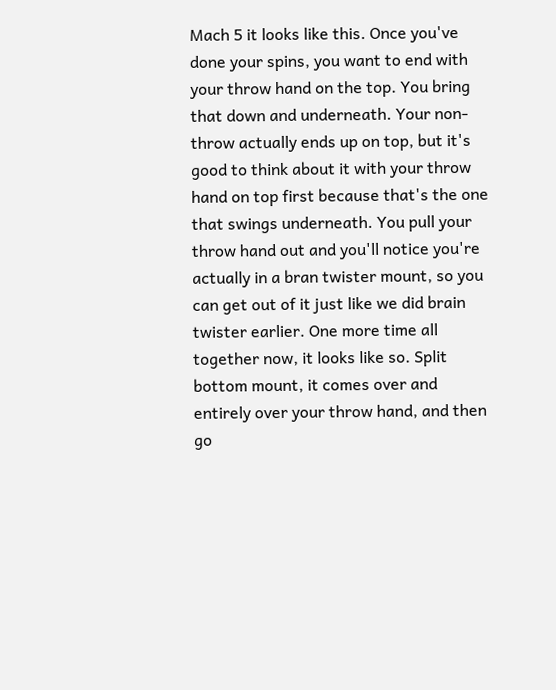Mach 5 it looks like this. Once you've done your spins, you want to end with your throw hand on the top. You bring that down and underneath. Your non-throw actually ends up on top, but it's good to think about it with your throw hand on top first because that's the one that swings underneath. You pull your throw hand out and you'll notice you're actually in a bran twister mount, so you can get out of it just like we did brain twister earlier. One more time all together now, it looks like so. Split bottom mount, it comes over and entirely over your throw hand, and then go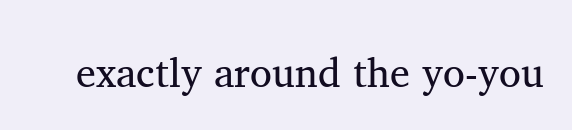exactly around the yo-you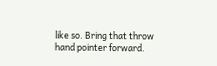like so. Bring that throw hand pointer forward.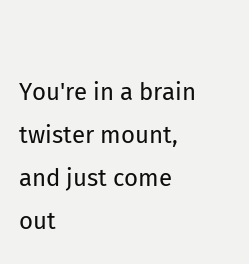You're in a brain twister mount, and just come out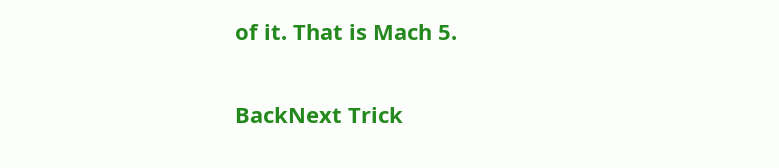of it. That is Mach 5.

BackNext Trick